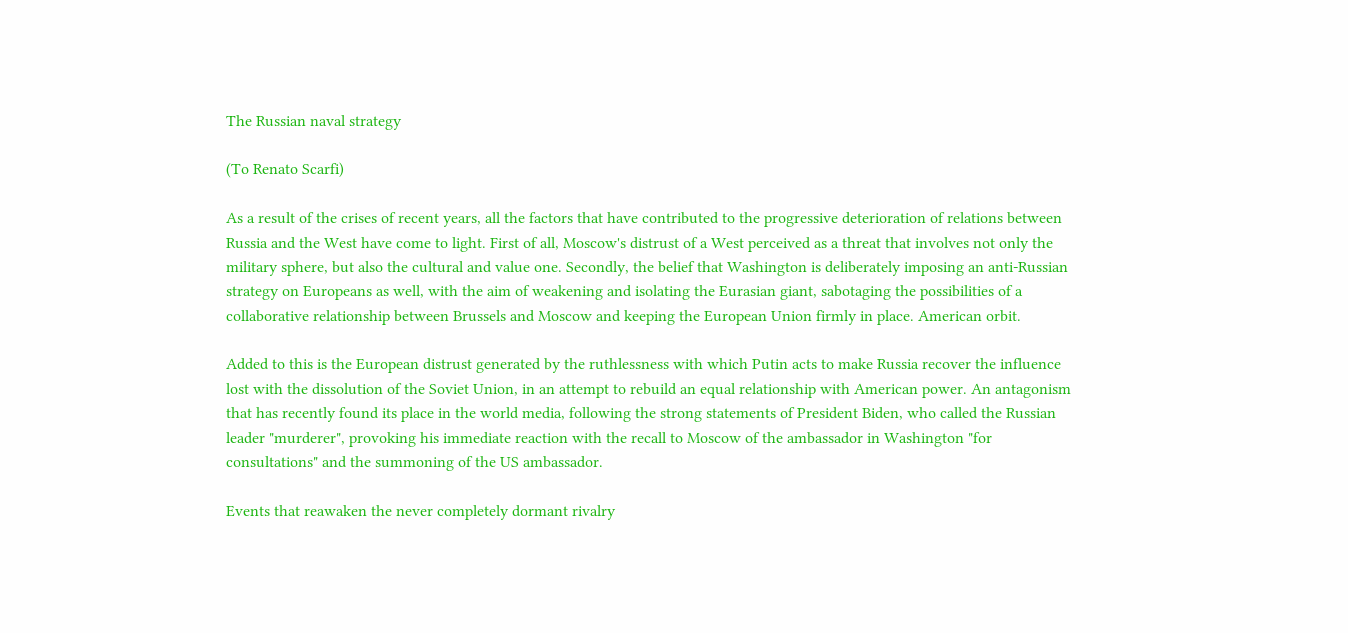The Russian naval strategy

(To Renato Scarfi)

As a result of the crises of recent years, all the factors that have contributed to the progressive deterioration of relations between Russia and the West have come to light. First of all, Moscow's distrust of a West perceived as a threat that involves not only the military sphere, but also the cultural and value one. Secondly, the belief that Washington is deliberately imposing an anti-Russian strategy on Europeans as well, with the aim of weakening and isolating the Eurasian giant, sabotaging the possibilities of a collaborative relationship between Brussels and Moscow and keeping the European Union firmly in place. American orbit.

Added to this is the European distrust generated by the ruthlessness with which Putin acts to make Russia recover the influence lost with the dissolution of the Soviet Union, in an attempt to rebuild an equal relationship with American power. An antagonism that has recently found its place in the world media, following the strong statements of President Biden, who called the Russian leader "murderer", provoking his immediate reaction with the recall to Moscow of the ambassador in Washington "for consultations" and the summoning of the US ambassador.

Events that reawaken the never completely dormant rivalry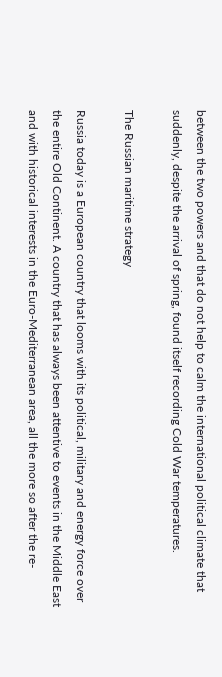between the two powers and that do not help to calm the international political climate that suddenly, despite the arrival of spring, found itself recording Cold War temperatures.

The Russian maritime strategy

Russia today is a European country that looms with its political, military and energy force over the entire Old Continent. A country that has always been attentive to events in the Middle East and with historical interests in the Euro-Mediterranean area, all the more so after the re-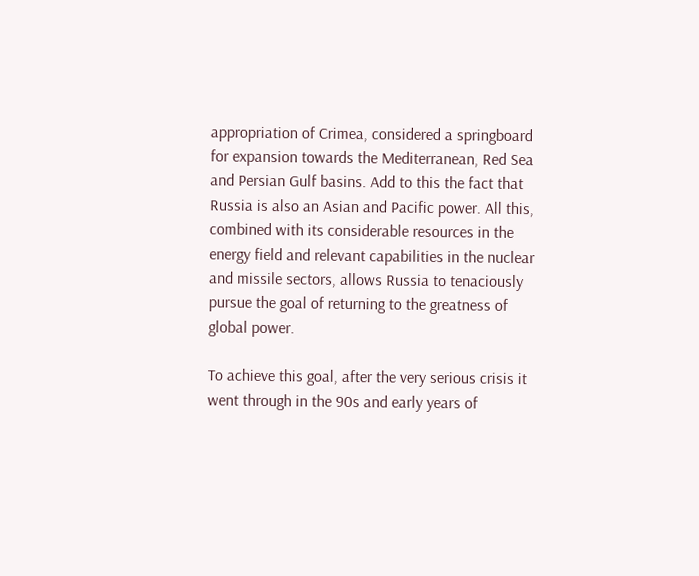appropriation of Crimea, considered a springboard for expansion towards the Mediterranean, Red Sea and Persian Gulf basins. Add to this the fact that Russia is also an Asian and Pacific power. All this, combined with its considerable resources in the energy field and relevant capabilities in the nuclear and missile sectors, allows Russia to tenaciously pursue the goal of returning to the greatness of global power.

To achieve this goal, after the very serious crisis it went through in the 90s and early years of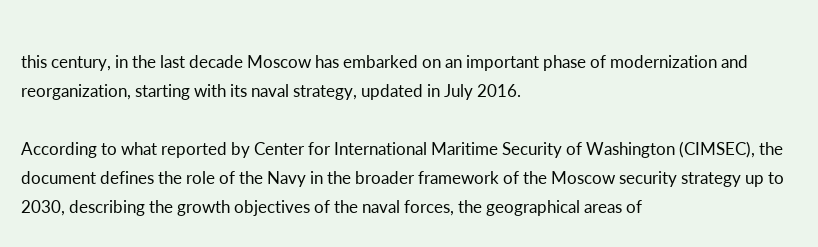this century, in the last decade Moscow has embarked on an important phase of modernization and reorganization, starting with its naval strategy, updated in July 2016.

According to what reported by Center for International Maritime Security of Washington (CIMSEC), the document defines the role of the Navy in the broader framework of the Moscow security strategy up to 2030, describing the growth objectives of the naval forces, the geographical areas of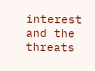interest and the threats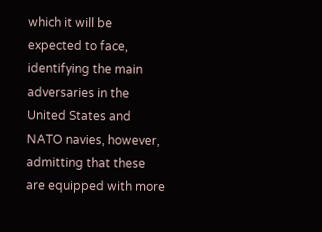which it will be expected to face, identifying the main adversaries in the United States and NATO navies, however, admitting that these are equipped with more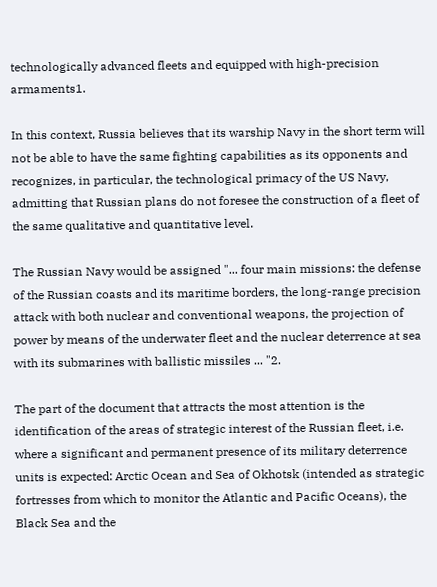technologically advanced fleets and equipped with high-precision armaments1.

In this context, Russia believes that its warship Navy in the short term will not be able to have the same fighting capabilities as its opponents and recognizes, in particular, the technological primacy of the US Navy, admitting that Russian plans do not foresee the construction of a fleet of the same qualitative and quantitative level.

The Russian Navy would be assigned "... four main missions: the defense of the Russian coasts and its maritime borders, the long-range precision attack with both nuclear and conventional weapons, the projection of power by means of the underwater fleet and the nuclear deterrence at sea with its submarines with ballistic missiles ... "2.

The part of the document that attracts the most attention is the identification of the areas of strategic interest of the Russian fleet, i.e. where a significant and permanent presence of its military deterrence units is expected: Arctic Ocean and Sea of Okhotsk (intended as strategic fortresses from which to monitor the Atlantic and Pacific Oceans), the Black Sea and the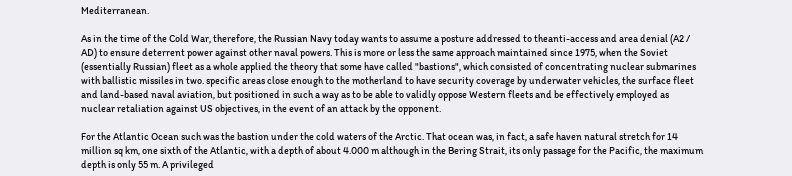Mediterranean.

As in the time of the Cold War, therefore, the Russian Navy today wants to assume a posture addressed to theanti-access and area denial (A2 / AD) to ensure deterrent power against other naval powers. This is more or less the same approach maintained since 1975, when the Soviet (essentially Russian) fleet as a whole applied the theory that some have called "bastions", which consisted of concentrating nuclear submarines with ballistic missiles in two. specific areas close enough to the motherland to have security coverage by underwater vehicles, the surface fleet and land-based naval aviation, but positioned in such a way as to be able to validly oppose Western fleets and be effectively employed as nuclear retaliation against US objectives, in the event of an attack by the opponent.

For the Atlantic Ocean such was the bastion under the cold waters of the Arctic. That ocean was, in fact, a safe haven natural stretch for 14 million sq km, one sixth of the Atlantic, with a depth of about 4.000 m although in the Bering Strait, its only passage for the Pacific, the maximum depth is only 55 m. A privileged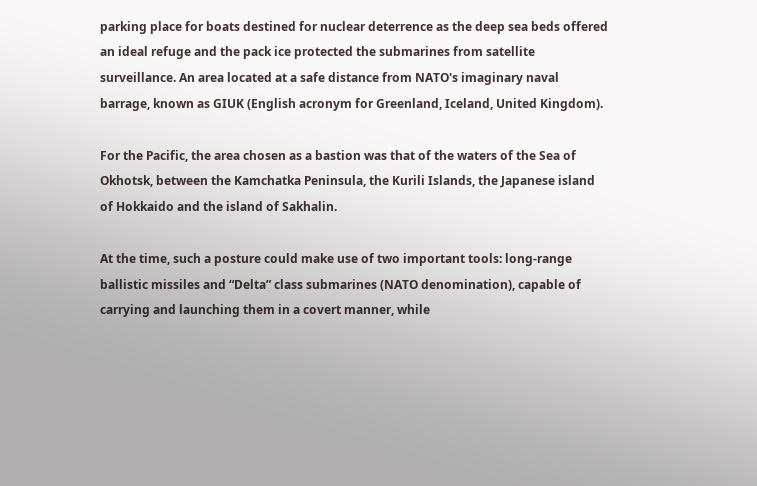parking place for boats destined for nuclear deterrence as the deep sea beds offered an ideal refuge and the pack ice protected the submarines from satellite surveillance. An area located at a safe distance from NATO's imaginary naval barrage, known as GIUK (English acronym for Greenland, Iceland, United Kingdom).

For the Pacific, the area chosen as a bastion was that of the waters of the Sea of Okhotsk, between the Kamchatka Peninsula, the Kurili Islands, the Japanese island of Hokkaido and the island of Sakhalin.

At the time, such a posture could make use of two important tools: long-range ballistic missiles and “Delta” class submarines (NATO denomination), capable of carrying and launching them in a covert manner, while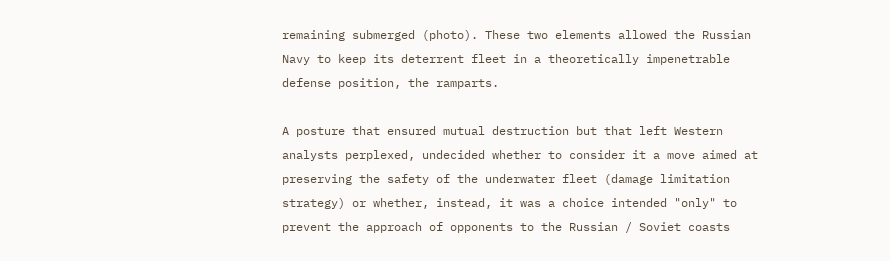remaining submerged (photo). These two elements allowed the Russian Navy to keep its deterrent fleet in a theoretically impenetrable defense position, the ramparts.

A posture that ensured mutual destruction but that left Western analysts perplexed, undecided whether to consider it a move aimed at preserving the safety of the underwater fleet (damage limitation strategy) or whether, instead, it was a choice intended "only" to prevent the approach of opponents to the Russian / Soviet coasts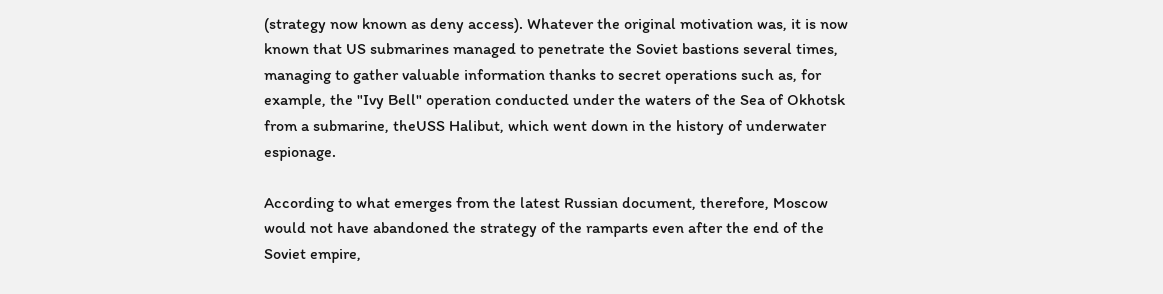(strategy now known as deny access). Whatever the original motivation was, it is now known that US submarines managed to penetrate the Soviet bastions several times, managing to gather valuable information thanks to secret operations such as, for example, the "Ivy Bell" operation conducted under the waters of the Sea of Okhotsk from a submarine, theUSS Halibut, which went down in the history of underwater espionage.

According to what emerges from the latest Russian document, therefore, Moscow would not have abandoned the strategy of the ramparts even after the end of the Soviet empire,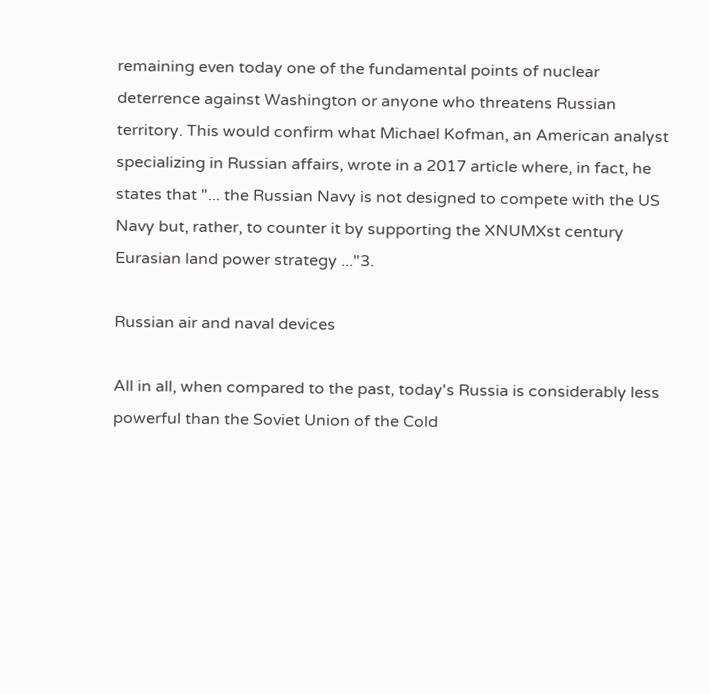remaining even today one of the fundamental points of nuclear deterrence against Washington or anyone who threatens Russian territory. This would confirm what Michael Kofman, an American analyst specializing in Russian affairs, wrote in a 2017 article where, in fact, he states that "... the Russian Navy is not designed to compete with the US Navy but, rather, to counter it by supporting the XNUMXst century Eurasian land power strategy ..."3.

Russian air and naval devices

All in all, when compared to the past, today's Russia is considerably less powerful than the Soviet Union of the Cold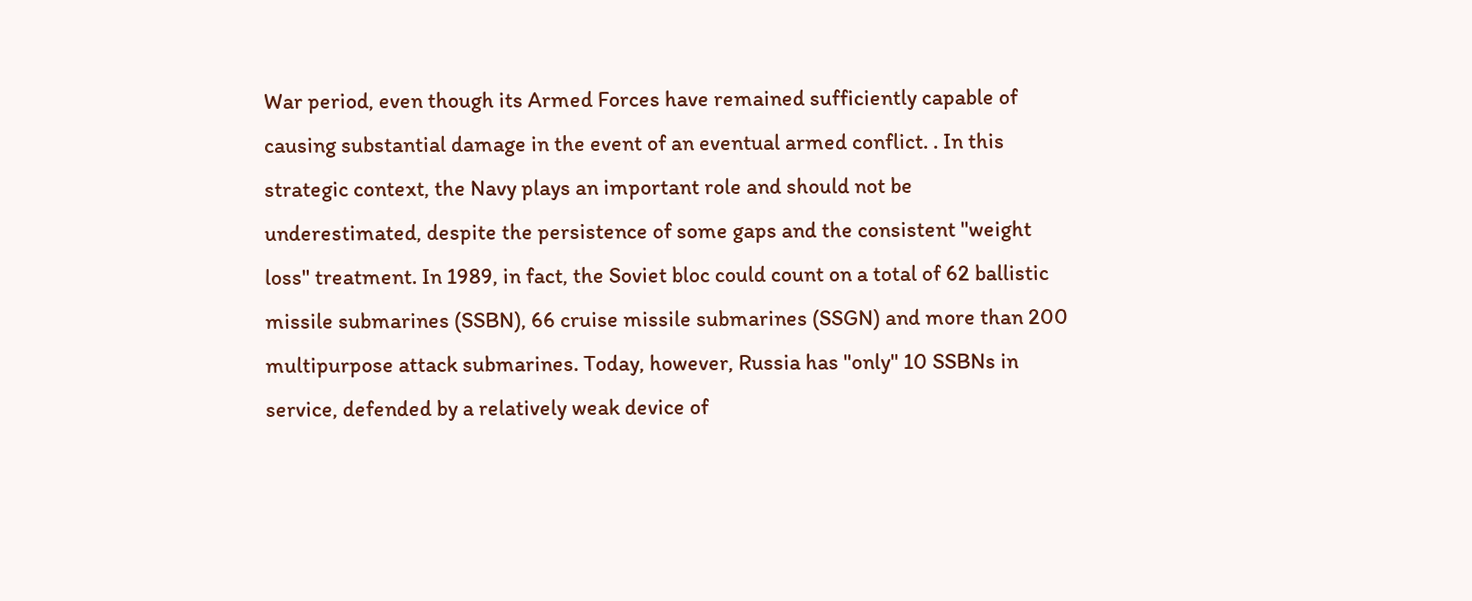War period, even though its Armed Forces have remained sufficiently capable of causing substantial damage in the event of an eventual armed conflict. . In this strategic context, the Navy plays an important role and should not be underestimated, despite the persistence of some gaps and the consistent "weight loss" treatment. In 1989, in fact, the Soviet bloc could count on a total of 62 ballistic missile submarines (SSBN), 66 cruise missile submarines (SSGN) and more than 200 multipurpose attack submarines. Today, however, Russia has "only" 10 SSBNs in service, defended by a relatively weak device of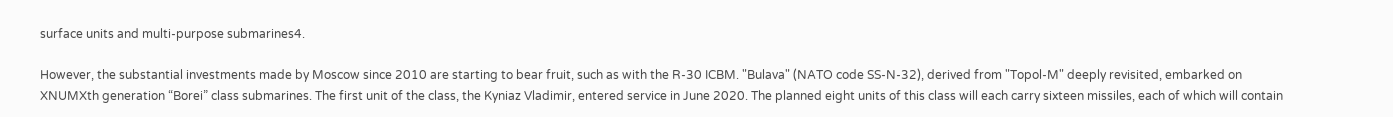surface units and multi-purpose submarines4.

However, the substantial investments made by Moscow since 2010 are starting to bear fruit, such as with the R-30 ICBM. "Bulava" (NATO code SS-N-32), derived from "Topol-M" deeply revisited, embarked on XNUMXth generation “Borei” class submarines. The first unit of the class, the Kyniaz Vladimir, entered service in June 2020. The planned eight units of this class will each carry sixteen missiles, each of which will contain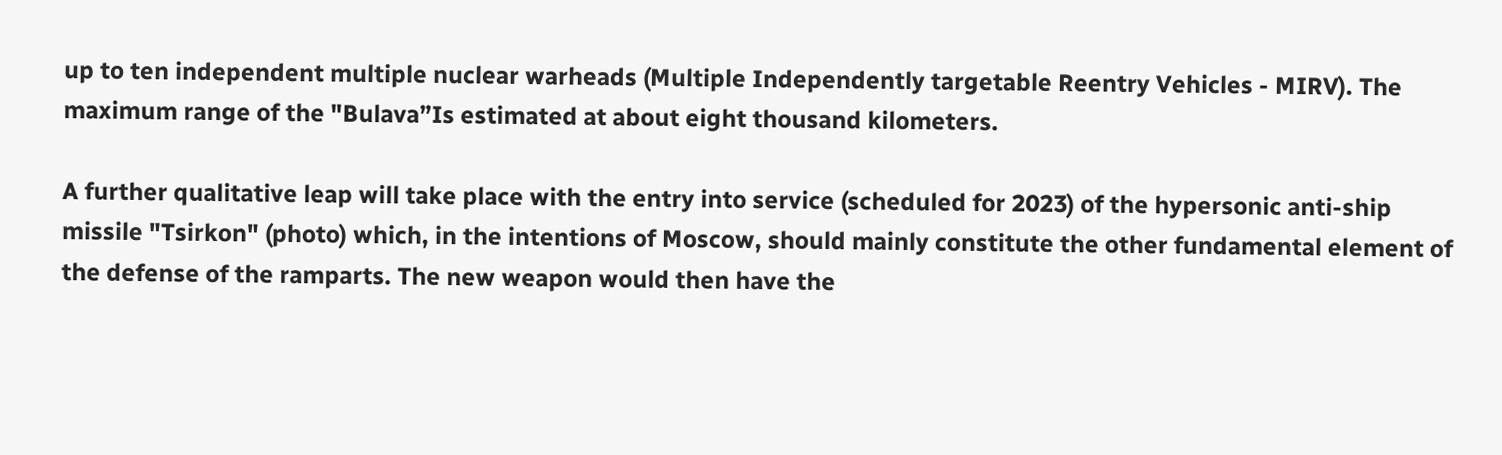up to ten independent multiple nuclear warheads (Multiple Independently targetable Reentry Vehicles - MIRV). The maximum range of the "Bulava”Is estimated at about eight thousand kilometers.

A further qualitative leap will take place with the entry into service (scheduled for 2023) of the hypersonic anti-ship missile "Tsirkon" (photo) which, in the intentions of Moscow, should mainly constitute the other fundamental element of the defense of the ramparts. The new weapon would then have the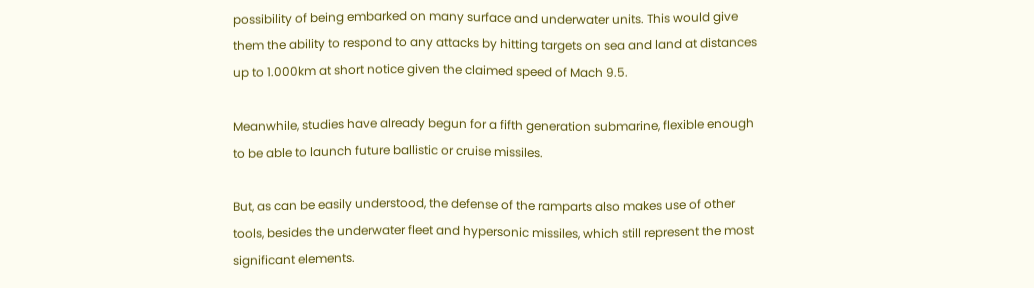possibility of being embarked on many surface and underwater units. This would give them the ability to respond to any attacks by hitting targets on sea and land at distances up to 1.000km at short notice given the claimed speed of Mach 9.5.

Meanwhile, studies have already begun for a fifth generation submarine, flexible enough to be able to launch future ballistic or cruise missiles.

But, as can be easily understood, the defense of the ramparts also makes use of other tools, besides the underwater fleet and hypersonic missiles, which still represent the most significant elements.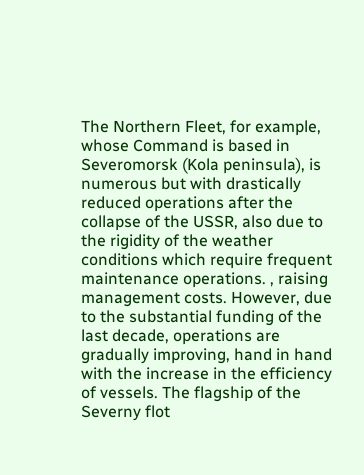The Northern Fleet, for example, whose Command is based in Severomorsk (Kola peninsula), is numerous but with drastically reduced operations after the collapse of the USSR, also due to the rigidity of the weather conditions which require frequent maintenance operations. , raising management costs. However, due to the substantial funding of the last decade, operations are gradually improving, hand in hand with the increase in the efficiency of vessels. The flagship of the Severny flot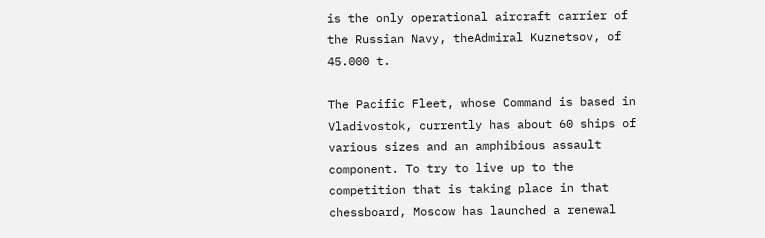is the only operational aircraft carrier of the Russian Navy, theAdmiral Kuznetsov, of 45.000 t.

The Pacific Fleet, whose Command is based in Vladivostok, currently has about 60 ships of various sizes and an amphibious assault component. To try to live up to the competition that is taking place in that chessboard, Moscow has launched a renewal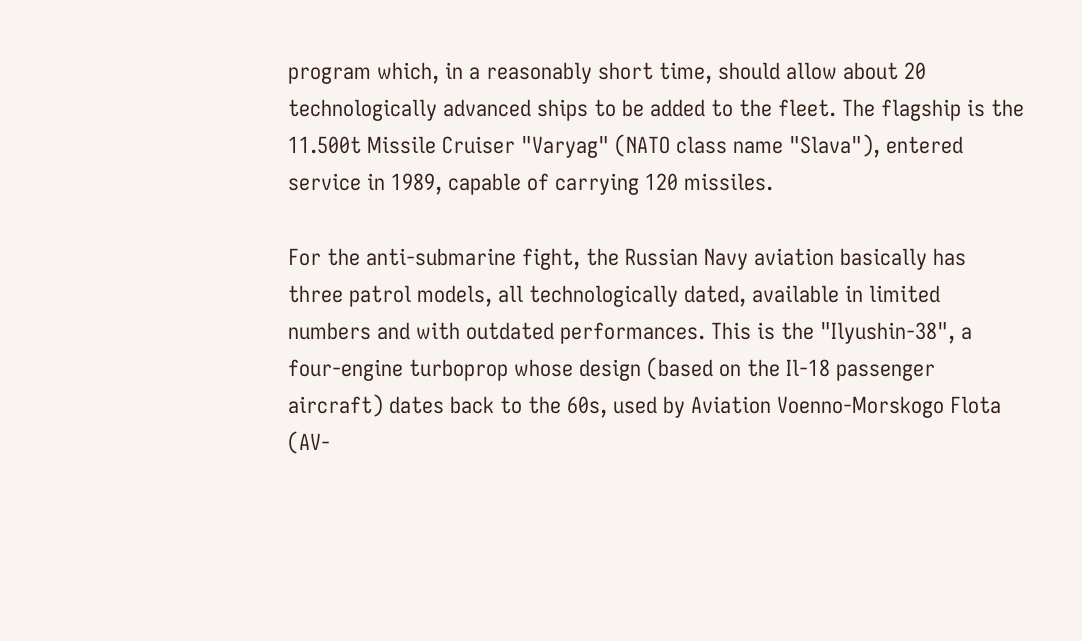program which, in a reasonably short time, should allow about 20 technologically advanced ships to be added to the fleet. The flagship is the 11.500t Missile Cruiser "Varyag" (NATO class name "Slava"), entered service in 1989, capable of carrying 120 missiles.

For the anti-submarine fight, the Russian Navy aviation basically has three patrol models, all technologically dated, available in limited numbers and with outdated performances. This is the "Ilyushin-38", a four-engine turboprop whose design (based on the Il-18 passenger aircraft) dates back to the 60s, used by Aviation Voenno-Morskogo Flota (AV-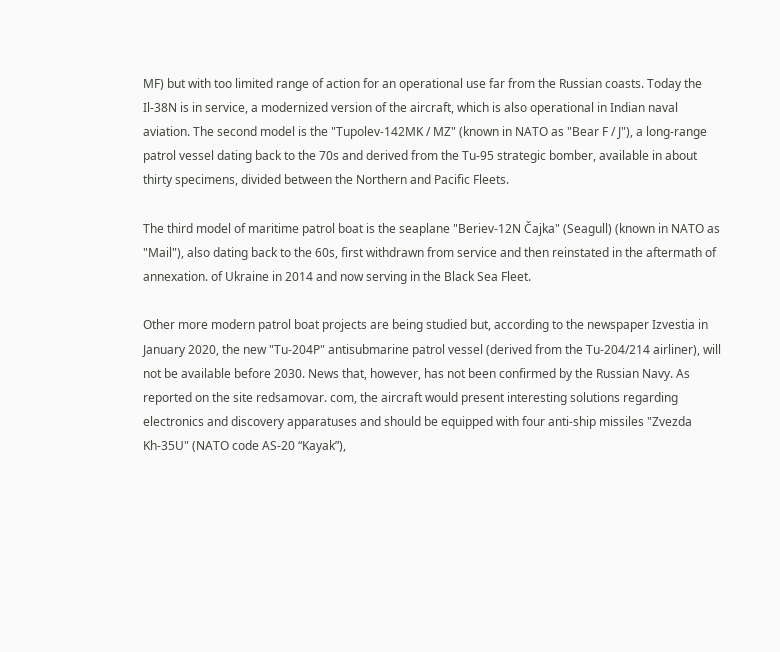MF) but with too limited range of action for an operational use far from the Russian coasts. Today the Il-38N is in service, a modernized version of the aircraft, which is also operational in Indian naval aviation. The second model is the "Tupolev-142MK / MZ" (known in NATO as "Bear F / J"), a long-range patrol vessel dating back to the 70s and derived from the Tu-95 strategic bomber, available in about thirty specimens, divided between the Northern and Pacific Fleets.

The third model of maritime patrol boat is the seaplane "Beriev-12N Čajka" (Seagull) (known in NATO as "Mail"), also dating back to the 60s, first withdrawn from service and then reinstated in the aftermath of annexation. of Ukraine in 2014 and now serving in the Black Sea Fleet.

Other more modern patrol boat projects are being studied but, according to the newspaper Izvestia in January 2020, the new "Tu-204P" antisubmarine patrol vessel (derived from the Tu-204/214 airliner), will not be available before 2030. News that, however, has not been confirmed by the Russian Navy. As reported on the site redsamovar. com, the aircraft would present interesting solutions regarding electronics and discovery apparatuses and should be equipped with four anti-ship missiles "Zvezda Kh-35U" (NATO code AS-20 “Kayak”),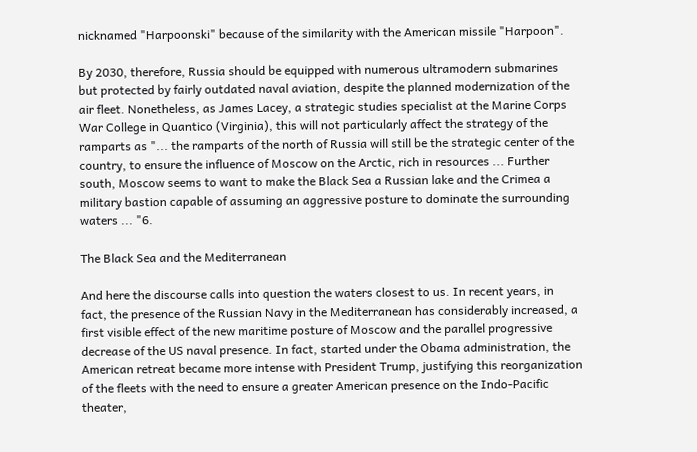nicknamed "Harpoonski" because of the similarity with the American missile "Harpoon".

By 2030, therefore, Russia should be equipped with numerous ultramodern submarines but protected by fairly outdated naval aviation, despite the planned modernization of the air fleet. Nonetheless, as James Lacey, a strategic studies specialist at the Marine Corps War College in Quantico (Virginia), this will not particularly affect the strategy of the ramparts as "... the ramparts of the north of Russia will still be the strategic center of the country, to ensure the influence of Moscow on the Arctic, rich in resources ... Further south, Moscow seems to want to make the Black Sea a Russian lake and the Crimea a military bastion capable of assuming an aggressive posture to dominate the surrounding waters ... "6.

The Black Sea and the Mediterranean

And here the discourse calls into question the waters closest to us. In recent years, in fact, the presence of the Russian Navy in the Mediterranean has considerably increased, a first visible effect of the new maritime posture of Moscow and the parallel progressive decrease of the US naval presence. In fact, started under the Obama administration, the American retreat became more intense with President Trump, justifying this reorganization of the fleets with the need to ensure a greater American presence on the Indo-Pacific theater,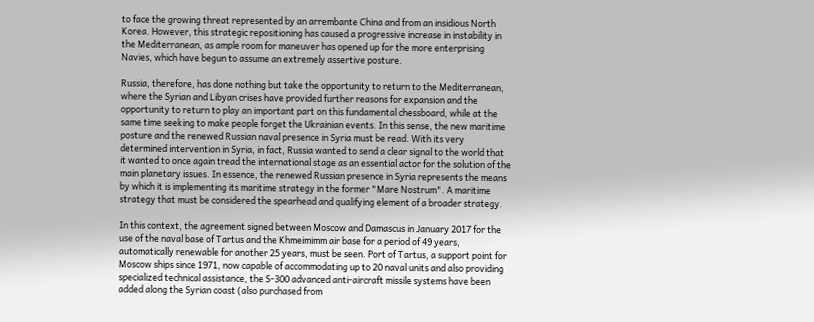to face the growing threat represented by an arrembante China and from an insidious North Korea. However, this strategic repositioning has caused a progressive increase in instability in the Mediterranean, as ample room for maneuver has opened up for the more enterprising Navies, which have begun to assume an extremely assertive posture.

Russia, therefore, has done nothing but take the opportunity to return to the Mediterranean, where the Syrian and Libyan crises have provided further reasons for expansion and the opportunity to return to play an important part on this fundamental chessboard, while at the same time seeking to make people forget the Ukrainian events. In this sense, the new maritime posture and the renewed Russian naval presence in Syria must be read. With its very determined intervention in Syria, in fact, Russia wanted to send a clear signal to the world that it wanted to once again tread the international stage as an essential actor for the solution of the main planetary issues. In essence, the renewed Russian presence in Syria represents the means by which it is implementing its maritime strategy in the former "Mare Nostrum". A maritime strategy that must be considered the spearhead and qualifying element of a broader strategy.

In this context, the agreement signed between Moscow and Damascus in January 2017 for the use of the naval base of Tartus and the Khmeimimm air base for a period of 49 years, automatically renewable for another 25 years, must be seen. Port of Tartus, a support point for Moscow ships since 1971, now capable of accommodating up to 20 naval units and also providing specialized technical assistance, the S-300 advanced anti-aircraft missile systems have been added along the Syrian coast (also purchased from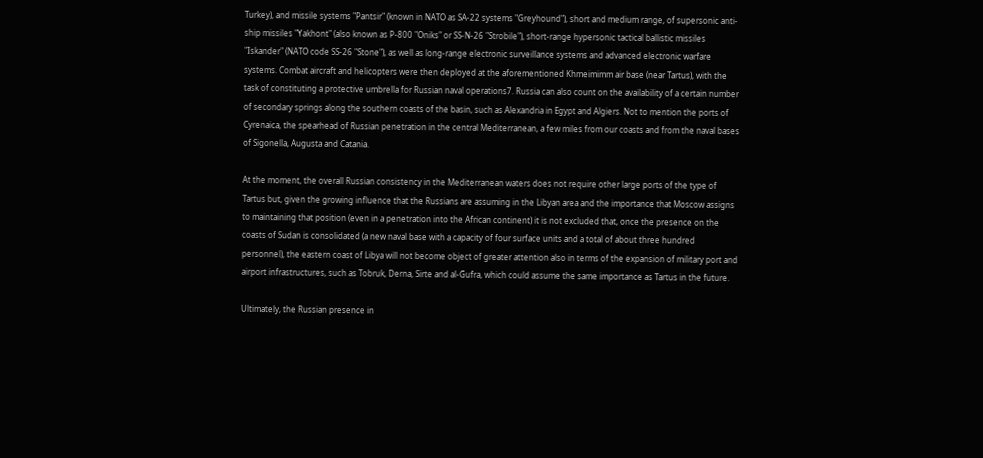Turkey), and missile systems "Pantsir" (known in NATO as SA-22 systems "Greyhound"), short and medium range, of supersonic anti-ship missiles "Yakhont" (also known as P-800 "Oniks" or SS-N-26 "Strobile"), short-range hypersonic tactical ballistic missiles "Iskander" (NATO code SS-26 "Stone"), as well as long-range electronic surveillance systems and advanced electronic warfare systems. Combat aircraft and helicopters were then deployed at the aforementioned Khmeimimm air base (near Tartus), with the task of constituting a protective umbrella for Russian naval operations7. Russia can also count on the availability of a certain number of secondary springs along the southern coasts of the basin, such as Alexandria in Egypt and Algiers. Not to mention the ports of Cyrenaica, the spearhead of Russian penetration in the central Mediterranean, a few miles from our coasts and from the naval bases of Sigonella, Augusta and Catania.

At the moment, the overall Russian consistency in the Mediterranean waters does not require other large ports of the type of Tartus but, given the growing influence that the Russians are assuming in the Libyan area and the importance that Moscow assigns to maintaining that position (even in a penetration into the African continent) it is not excluded that, once the presence on the coasts of Sudan is consolidated (a new naval base with a capacity of four surface units and a total of about three hundred personnel), the eastern coast of Libya will not become object of greater attention also in terms of the expansion of military port and airport infrastructures, such as Tobruk, Derna, Sirte and al-Ğufra, which could assume the same importance as Tartus in the future.

Ultimately, the Russian presence in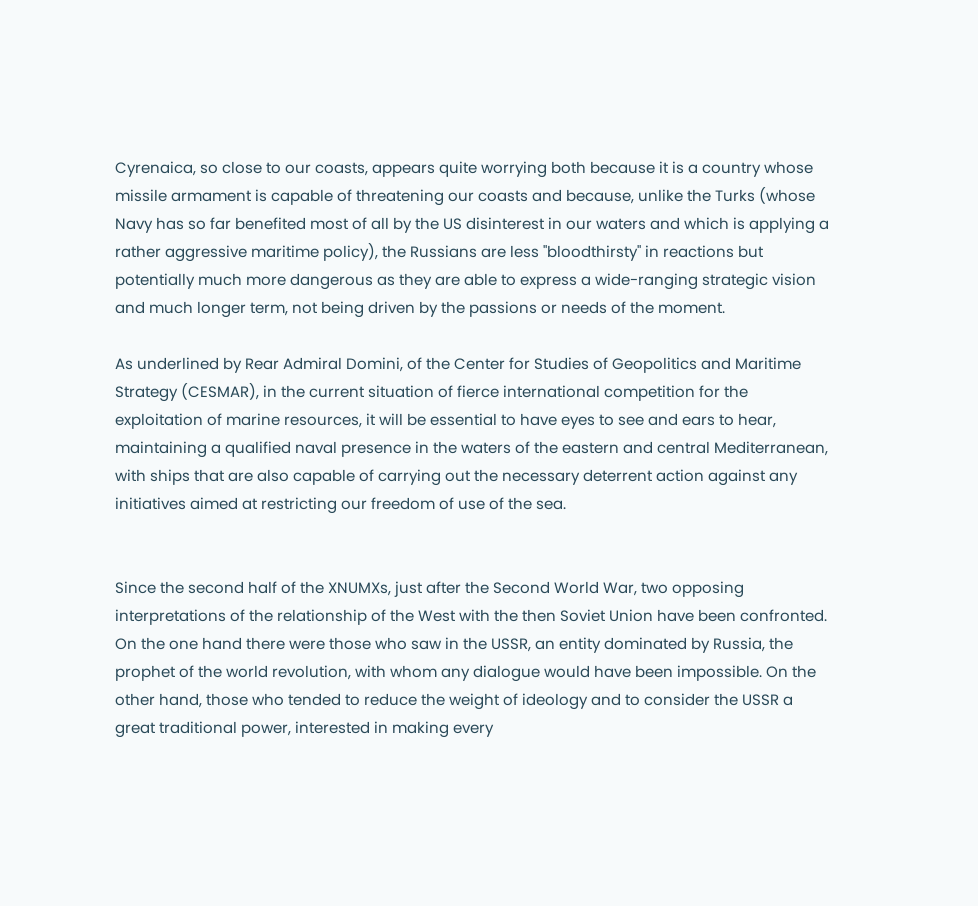Cyrenaica, so close to our coasts, appears quite worrying both because it is a country whose missile armament is capable of threatening our coasts and because, unlike the Turks (whose Navy has so far benefited most of all by the US disinterest in our waters and which is applying a rather aggressive maritime policy), the Russians are less "bloodthirsty" in reactions but potentially much more dangerous as they are able to express a wide-ranging strategic vision and much longer term, not being driven by the passions or needs of the moment.

As underlined by Rear Admiral Domini, of the Center for Studies of Geopolitics and Maritime Strategy (CESMAR), in the current situation of fierce international competition for the exploitation of marine resources, it will be essential to have eyes to see and ears to hear, maintaining a qualified naval presence in the waters of the eastern and central Mediterranean, with ships that are also capable of carrying out the necessary deterrent action against any initiatives aimed at restricting our freedom of use of the sea.


Since the second half of the XNUMXs, just after the Second World War, two opposing interpretations of the relationship of the West with the then Soviet Union have been confronted. On the one hand there were those who saw in the USSR, an entity dominated by Russia, the prophet of the world revolution, with whom any dialogue would have been impossible. On the other hand, those who tended to reduce the weight of ideology and to consider the USSR a great traditional power, interested in making every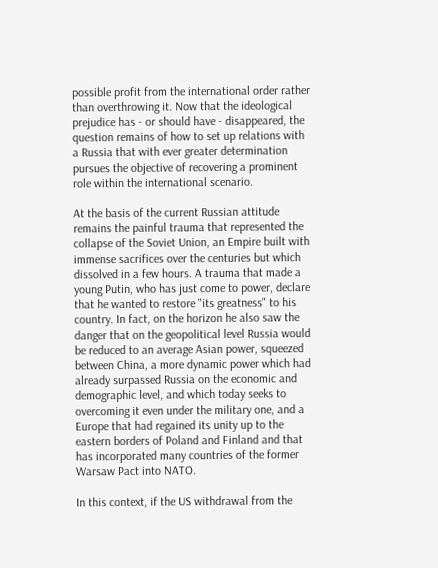possible profit from the international order rather than overthrowing it. Now that the ideological prejudice has - or should have - disappeared, the question remains of how to set up relations with a Russia that with ever greater determination pursues the objective of recovering a prominent role within the international scenario.

At the basis of the current Russian attitude remains the painful trauma that represented the collapse of the Soviet Union, an Empire built with immense sacrifices over the centuries but which dissolved in a few hours. A trauma that made a young Putin, who has just come to power, declare that he wanted to restore "its greatness" to his country. In fact, on the horizon he also saw the danger that on the geopolitical level Russia would be reduced to an average Asian power, squeezed between China, a more dynamic power which had already surpassed Russia on the economic and demographic level, and which today seeks to overcoming it even under the military one, and a Europe that had regained its unity up to the eastern borders of Poland and Finland and that has incorporated many countries of the former Warsaw Pact into NATO.

In this context, if the US withdrawal from the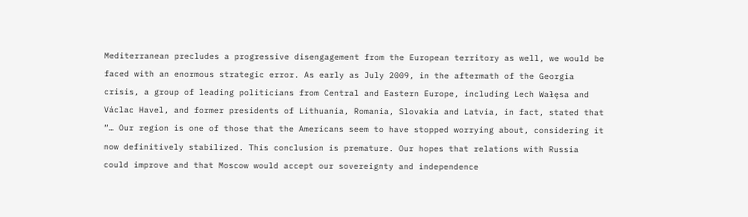Mediterranean precludes a progressive disengagement from the European territory as well, we would be faced with an enormous strategic error. As early as July 2009, in the aftermath of the Georgia crisis, a group of leading politicians from Central and Eastern Europe, including Lech Wałęsa and Václac Havel, and former presidents of Lithuania, Romania, Slovakia and Latvia, in fact, stated that “… Our region is one of those that the Americans seem to have stopped worrying about, considering it now definitively stabilized. This conclusion is premature. Our hopes that relations with Russia could improve and that Moscow would accept our sovereignty and independence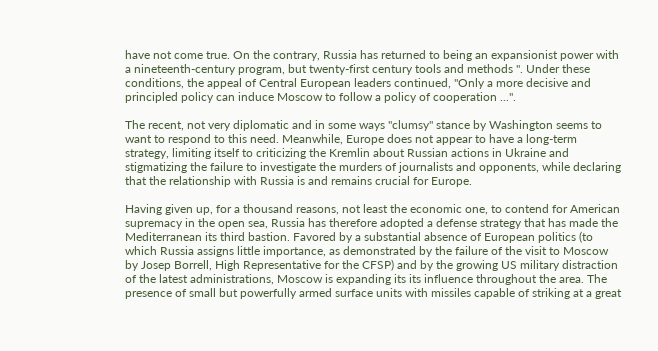have not come true. On the contrary, Russia has returned to being an expansionist power with a nineteenth-century program, but twenty-first century tools and methods ". Under these conditions, the appeal of Central European leaders continued, "Only a more decisive and principled policy can induce Moscow to follow a policy of cooperation ...".

The recent, not very diplomatic and in some ways "clumsy" stance by Washington seems to want to respond to this need. Meanwhile, Europe does not appear to have a long-term strategy, limiting itself to criticizing the Kremlin about Russian actions in Ukraine and stigmatizing the failure to investigate the murders of journalists and opponents, while declaring that the relationship with Russia is and remains crucial for Europe.

Having given up, for a thousand reasons, not least the economic one, to contend for American supremacy in the open sea, Russia has therefore adopted a defense strategy that has made the Mediterranean its third bastion. Favored by a substantial absence of European politics (to which Russia assigns little importance, as demonstrated by the failure of the visit to Moscow by Josep Borrell, High Representative for the CFSP) and by the growing US military distraction of the latest administrations, Moscow is expanding its its influence throughout the area. The presence of small but powerfully armed surface units with missiles capable of striking at a great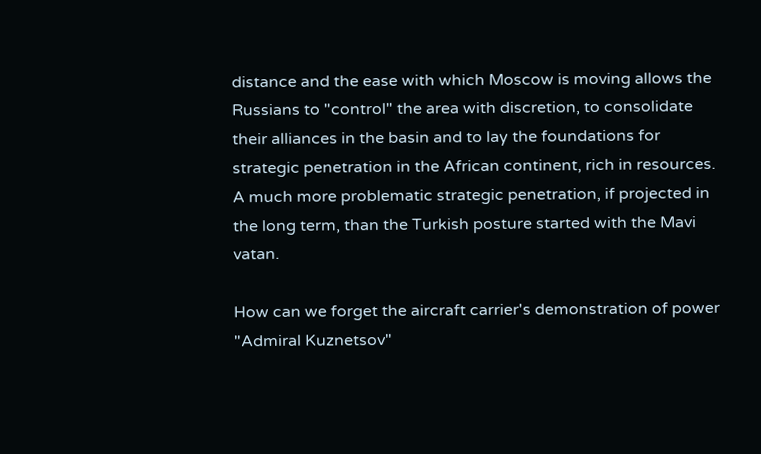distance and the ease with which Moscow is moving allows the Russians to "control" the area with discretion, to consolidate their alliances in the basin and to lay the foundations for strategic penetration in the African continent, rich in resources. A much more problematic strategic penetration, if projected in the long term, than the Turkish posture started with the Mavi vatan.

How can we forget the aircraft carrier's demonstration of power "Admiral Kuznetsov"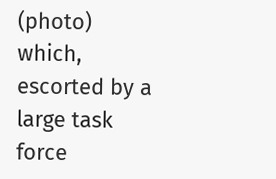(photo) which, escorted by a large task force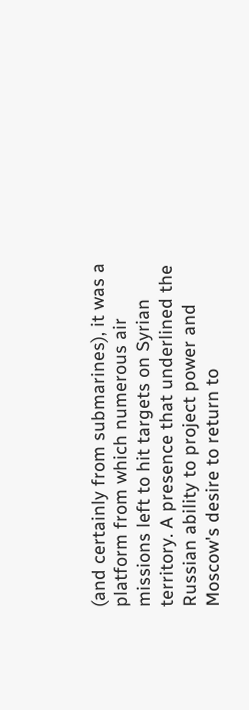(and certainly from submarines), it was a platform from which numerous air missions left to hit targets on Syrian territory. A presence that underlined the Russian ability to project power and Moscow's desire to return to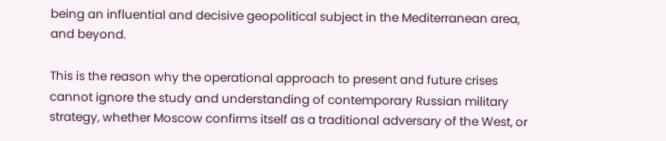being an influential and decisive geopolitical subject in the Mediterranean area, and beyond.

This is the reason why the operational approach to present and future crises cannot ignore the study and understanding of contemporary Russian military strategy, whether Moscow confirms itself as a traditional adversary of the West, or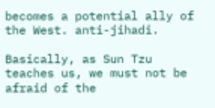becomes a potential ally of the West. anti-jihadi.

Basically, as Sun Tzu teaches us, we must not be afraid of the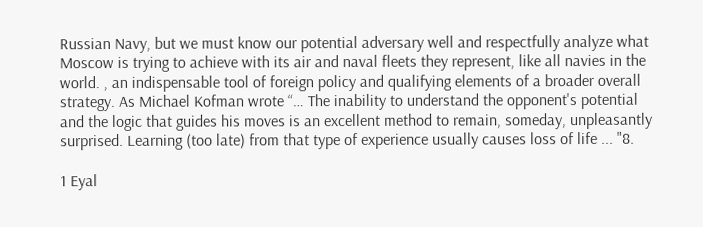Russian Navy, but we must know our potential adversary well and respectfully analyze what Moscow is trying to achieve with its air and naval fleets they represent, like all navies in the world. , an indispensable tool of foreign policy and qualifying elements of a broader overall strategy. As Michael Kofman wrote “… The inability to understand the opponent's potential and the logic that guides his moves is an excellent method to remain, someday, unpleasantly surprised. Learning (too late) from that type of experience usually causes loss of life ... "8.

1 Eyal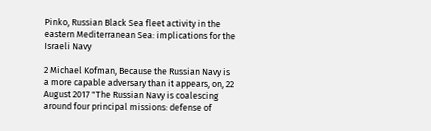Pinko, Russian Black Sea fleet activity in the eastern Mediterranean Sea: implications for the Israeli Navy

2 Michael Kofman, Because the Russian Navy is a more capable adversary than it appears, on, 22 August 2017 "The Russian Navy is coalescing around four principal missions: defense of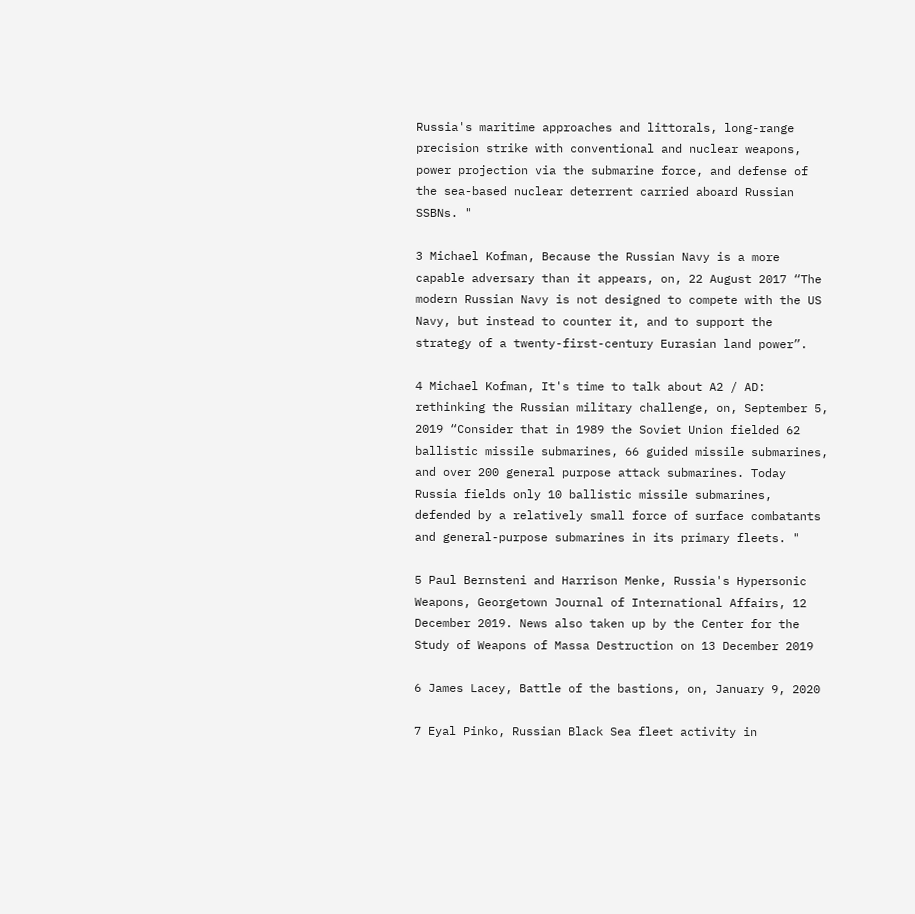Russia's maritime approaches and littorals, long-range precision strike with conventional and nuclear weapons, power projection via the submarine force, and defense of the sea-based nuclear deterrent carried aboard Russian SSBNs. "

3 Michael Kofman, Because the Russian Navy is a more capable adversary than it appears, on, 22 August 2017 “The modern Russian Navy is not designed to compete with the US Navy, but instead to counter it, and to support the strategy of a twenty-first-century Eurasian land power”.

4 Michael Kofman, It's time to talk about A2 / AD: rethinking the Russian military challenge, on, September 5, 2019 “Consider that in 1989 the Soviet Union fielded 62 ballistic missile submarines, 66 guided missile submarines, and over 200 general purpose attack submarines. Today Russia fields only 10 ballistic missile submarines, defended by a relatively small force of surface combatants and general-purpose submarines in its primary fleets. "

5 Paul Bernsteni and Harrison Menke, Russia's Hypersonic Weapons, Georgetown Journal of International Affairs, 12 December 2019. News also taken up by the Center for the Study of Weapons of Massa Destruction on 13 December 2019

6 James Lacey, Battle of the bastions, on, January 9, 2020

7 Eyal Pinko, Russian Black Sea fleet activity in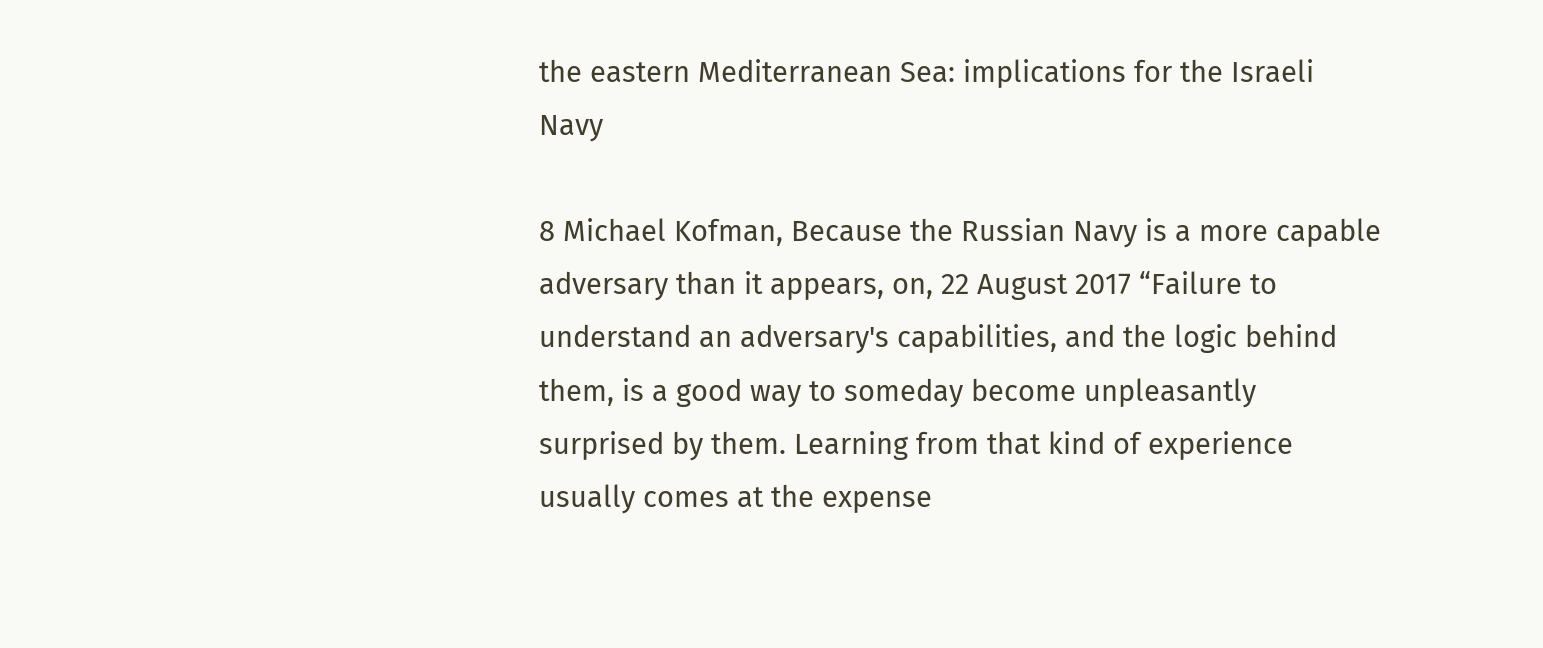the eastern Mediterranean Sea: implications for the Israeli Navy

8 Michael Kofman, Because the Russian Navy is a more capable adversary than it appears, on, 22 August 2017 “Failure to understand an adversary's capabilities, and the logic behind them, is a good way to someday become unpleasantly surprised by them. Learning from that kind of experience usually comes at the expense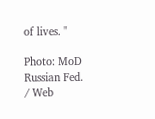of lives. "

Photo: MoD Russian Fed. / Web